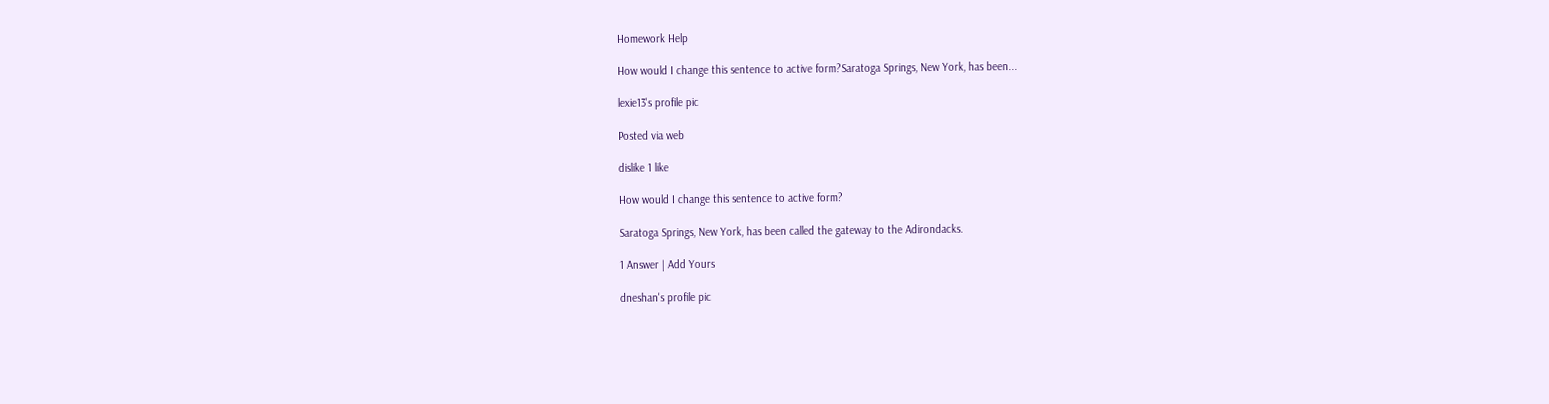Homework Help

How would I change this sentence to active form?Saratoga Springs, New York, has been...

lexie13's profile pic

Posted via web

dislike 1 like

How would I change this sentence to active form?

Saratoga Springs, New York, has been called the gateway to the Adirondacks.

1 Answer | Add Yours

dneshan's profile pic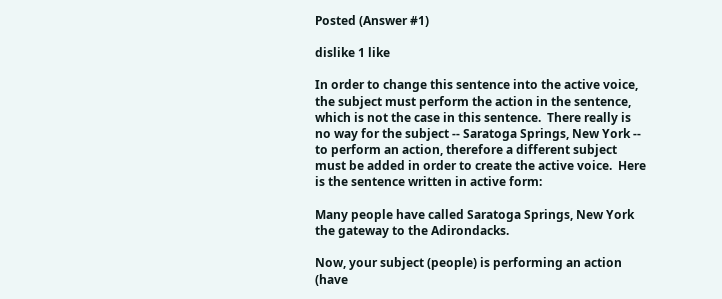Posted (Answer #1)

dislike 1 like

In order to change this sentence into the active voice, the subject must perform the action in the sentence, which is not the case in this sentence.  There really is no way for the subject -- Saratoga Springs, New York -- to perform an action, therefore a different subject must be added in order to create the active voice.  Here is the sentence written in active form:

Many people have called Saratoga Springs, New York the gateway to the Adirondacks.

Now, your subject (people) is performing an action (have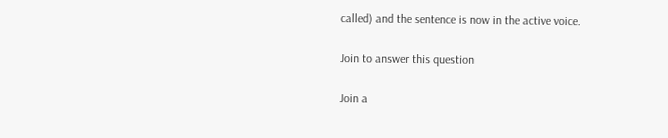called) and the sentence is now in the active voice.

Join to answer this question

Join a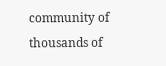community of thousands of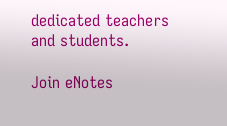dedicated teachers and students.

Join eNotes